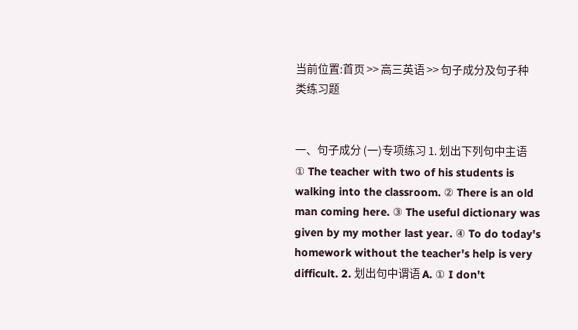当前位置:首页 >> 高三英语 >> 句子成分及句子种类练习题


一、句子成分 (一)专项练习 1. 划出下列句中主语 ① The teacher with two of his students is walking into the classroom. ② There is an old man coming here. ③ The useful dictionary was given by my mother last year. ④ To do today's homework without the teacher's help is very difficult. 2. 划出句中谓语 A. ① I don't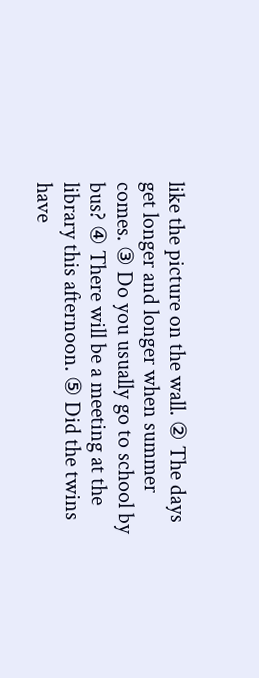like the picture on the wall. ② The days get longer and longer when summer comes. ③ Do you usually go to school by bus? ④ There will be a meeting at the library this afternoon. ⑤ Did the twins have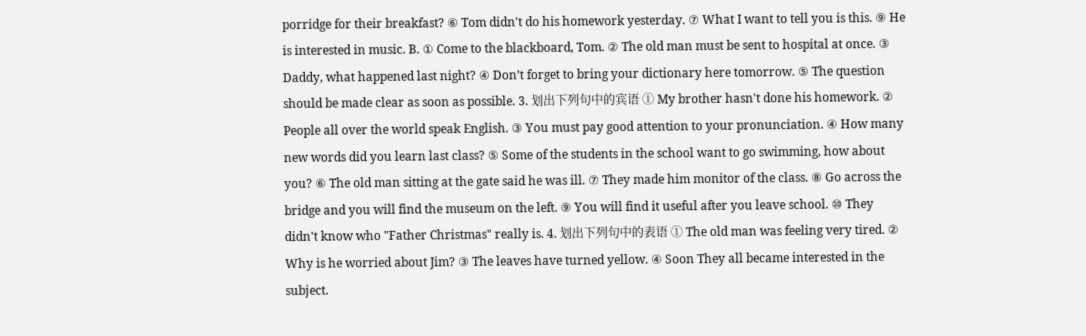porridge for their breakfast? ⑥ Tom didn't do his homework yesterday. ⑦ What I want to tell you is this. ⑨ He is interested in music. B. ① Come to the blackboard, Tom. ② The old man must be sent to hospital at once. ③ Daddy, what happened last night? ④ Don’t forget to bring your dictionary here tomorrow. ⑤ The question should be made clear as soon as possible. 3. 划出下列句中的宾语 ① My brother hasn't done his homework. ② People all over the world speak English. ③ You must pay good attention to your pronunciation. ④ How many new words did you learn last class? ⑤ Some of the students in the school want to go swimming, how about you? ⑥ The old man sitting at the gate said he was ill. ⑦ They made him monitor of the class. ⑧ Go across the bridge and you will find the museum on the left. ⑨ You will find it useful after you leave school. ⑩ They didn't know who "Father Christmas" really is. 4. 划出下列句中的表语 ① The old man was feeling very tired. ② Why is he worried about Jim? ③ The leaves have turned yellow. ④ Soon They all became interested in the subject.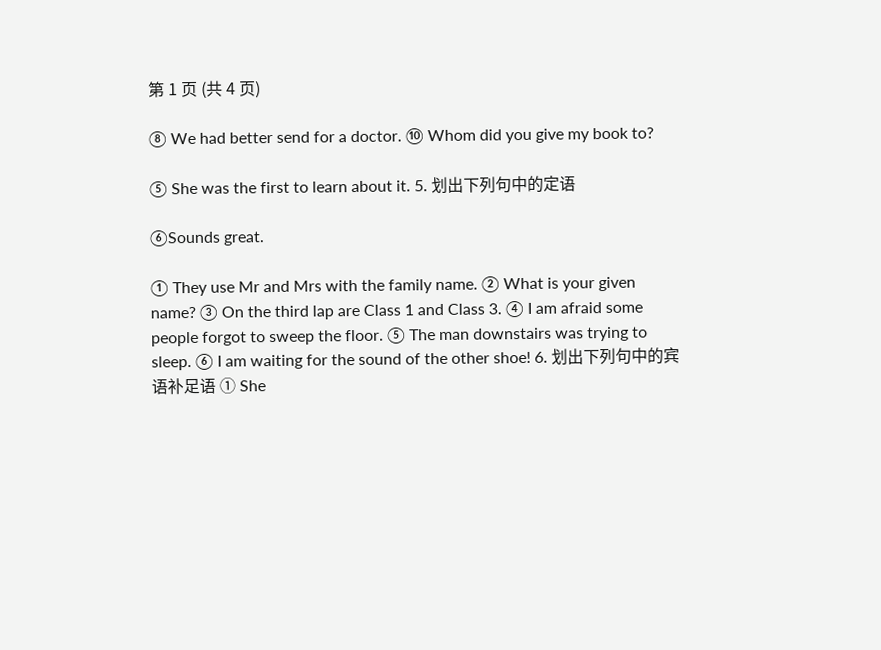第 1 页 (共 4 页)

⑧ We had better send for a doctor. ⑩ Whom did you give my book to?

⑤ She was the first to learn about it. 5. 划出下列句中的定语

⑥Sounds great.

① They use Mr and Mrs with the family name. ② What is your given name? ③ On the third lap are Class 1 and Class 3. ④ I am afraid some people forgot to sweep the floor. ⑤ The man downstairs was trying to sleep. ⑥ I am waiting for the sound of the other shoe! 6. 划出下列句中的宾语补足语 ① She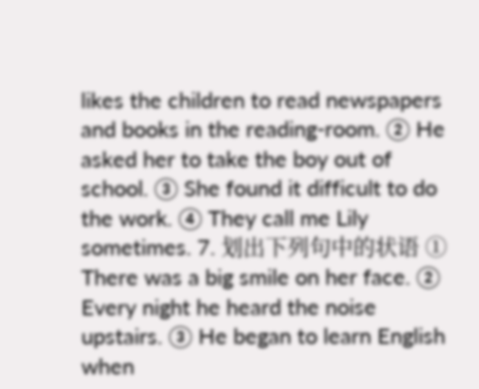likes the children to read newspapers and books in the reading-room. ② He asked her to take the boy out of school. ③ She found it difficult to do the work. ④ They call me Lily sometimes. 7. 划出下列句中的状语 ① There was a big smile on her face. ② Every night he heard the noise upstairs. ③ He began to learn English when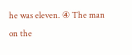he was eleven. ④ The man on the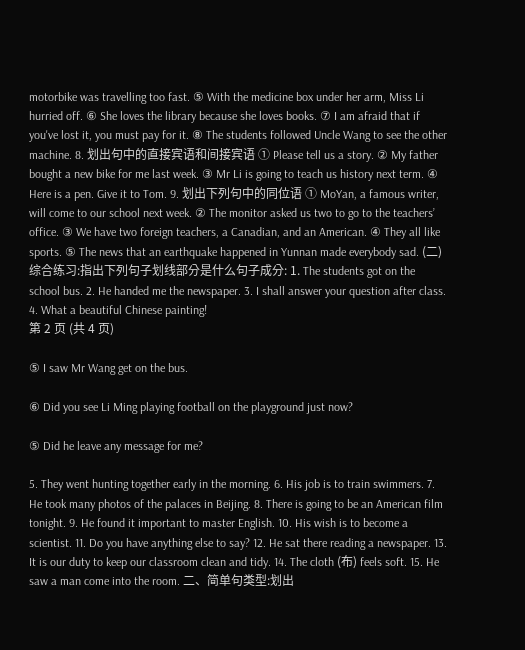motorbike was travelling too fast. ⑤ With the medicine box under her arm, Miss Li hurried off. ⑥ She loves the library because she loves books. ⑦ I am afraid that if you've lost it, you must pay for it. ⑧ The students followed Uncle Wang to see the other machine. 8. 划出句中的直接宾语和间接宾语 ① Please tell us a story. ② My father bought a new bike for me last week. ③ Mr Li is going to teach us history next term. ④ Here is a pen. Give it to Tom. 9. 划出下列句中的同位语 ① MoYan, a famous writer, will come to our school next week. ② The monitor asked us two to go to the teachers’ office. ③ We have two foreign teachers, a Canadian, and an American. ④ They all like sports. ⑤ The news that an earthquake happened in Yunnan made everybody sad. (二)综合练习:指出下列句子划线部分是什么句子成分: 1. The students got on the school bus. 2. He handed me the newspaper. 3. I shall answer your question after class. 4. What a beautiful Chinese painting!
第 2 页 (共 4 页)

⑤ I saw Mr Wang get on the bus.

⑥ Did you see Li Ming playing football on the playground just now?

⑤ Did he leave any message for me?

5. They went hunting together early in the morning. 6. His job is to train swimmers. 7. He took many photos of the palaces in Beijing. 8. There is going to be an American film tonight. 9. He found it important to master English. 10. His wish is to become a scientist. 11. Do you have anything else to say? 12. He sat there reading a newspaper. 13. It is our duty to keep our classroom clean and tidy. 14. The cloth (布) feels soft. 15. He saw a man come into the room. 二、简单句类型:划出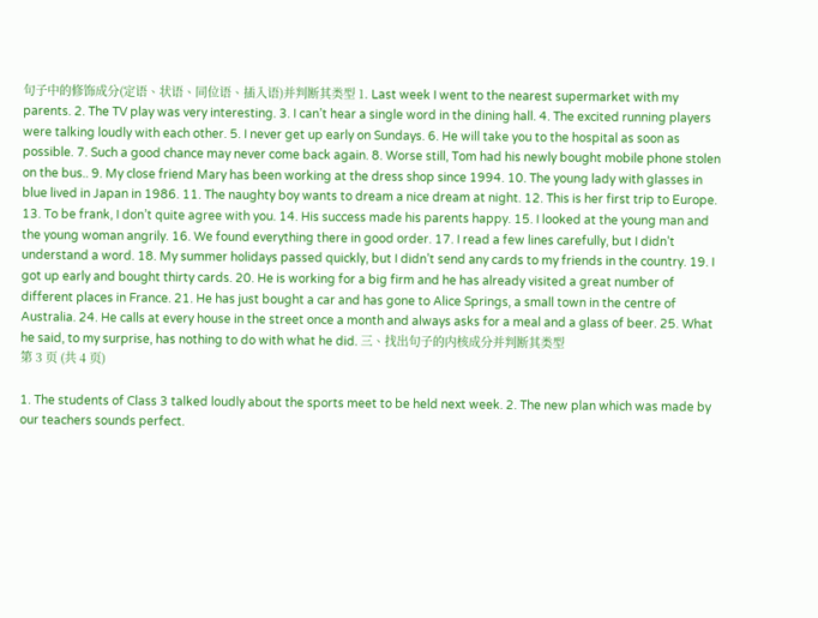句子中的修饰成分(定语、状语、同位语、插入语)并判断其类型 1. Last week I went to the nearest supermarket with my parents. 2. The TV play was very interesting. 3. I can’t hear a single word in the dining hall. 4. The excited running players were talking loudly with each other. 5. I never get up early on Sundays. 6. He will take you to the hospital as soon as possible. 7. Such a good chance may never come back again. 8. Worse still, Tom had his newly bought mobile phone stolen on the bus.. 9. My close friend Mary has been working at the dress shop since 1994. 10. The young lady with glasses in blue lived in Japan in 1986. 11. The naughty boy wants to dream a nice dream at night. 12. This is her first trip to Europe. 13. To be frank, I don’t quite agree with you. 14. His success made his parents happy. 15. I looked at the young man and the young woman angrily. 16. We found everything there in good order. 17. I read a few lines carefully, but I didn’t understand a word. 18. My summer holidays passed quickly, but I didn’t send any cards to my friends in the country. 19. I got up early and bought thirty cards. 20. He is working for a big firm and he has already visited a great number of different places in France. 21. He has just bought a car and has gone to Alice Springs, a small town in the centre of Australia. 24. He calls at every house in the street once a month and always asks for a meal and a glass of beer. 25. What he said, to my surprise, has nothing to do with what he did. 三、找出句子的内核成分并判断其类型
第 3 页 (共 4 页)

1. The students of Class 3 talked loudly about the sports meet to be held next week. 2. The new plan which was made by our teachers sounds perfect.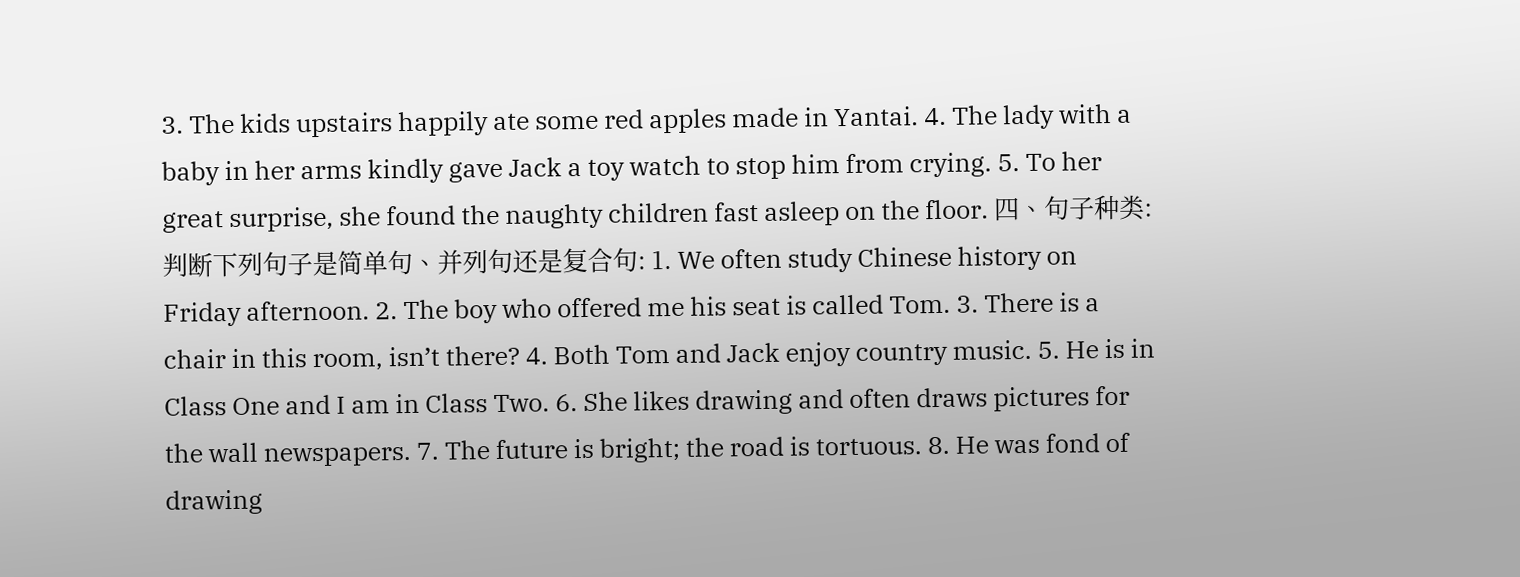3. The kids upstairs happily ate some red apples made in Yantai. 4. The lady with a baby in her arms kindly gave Jack a toy watch to stop him from crying. 5. To her great surprise, she found the naughty children fast asleep on the floor. 四、句子种类:判断下列句子是简单句、并列句还是复合句: 1. We often study Chinese history on Friday afternoon. 2. The boy who offered me his seat is called Tom. 3. There is a chair in this room, isn’t there? 4. Both Tom and Jack enjoy country music. 5. He is in Class One and I am in Class Two. 6. She likes drawing and often draws pictures for the wall newspapers. 7. The future is bright; the road is tortuous. 8. He was fond of drawing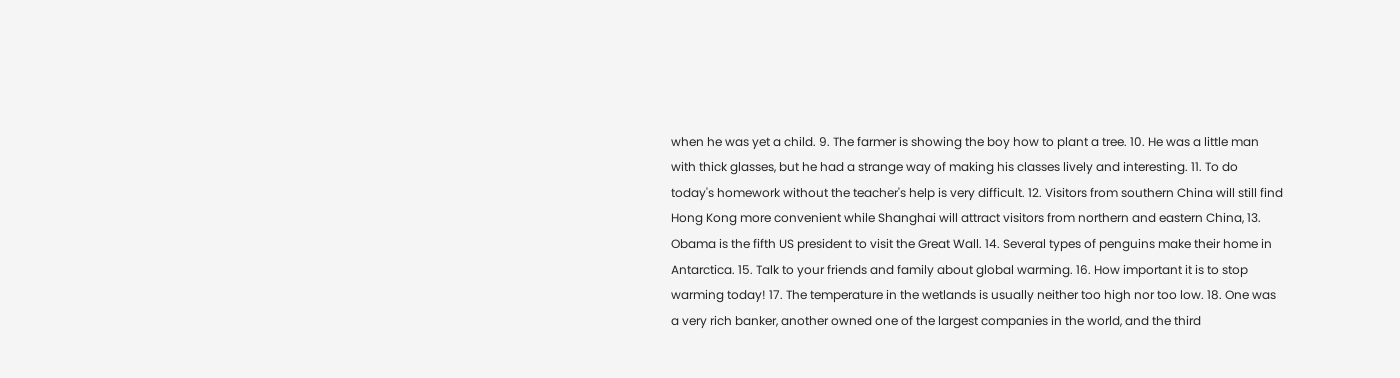when he was yet a child. 9. The farmer is showing the boy how to plant a tree. 10. He was a little man with thick glasses, but he had a strange way of making his classes lively and interesting. 11. To do today's homework without the teacher's help is very difficult. 12. Visitors from southern China will still find Hong Kong more convenient while Shanghai will attract visitors from northern and eastern China, 13. Obama is the fifth US president to visit the Great Wall. 14. Several types of penguins make their home in Antarctica. 15. Talk to your friends and family about global warming. 16. How important it is to stop warming today! 17. The temperature in the wetlands is usually neither too high nor too low. 18. One was a very rich banker, another owned one of the largest companies in the world, and the third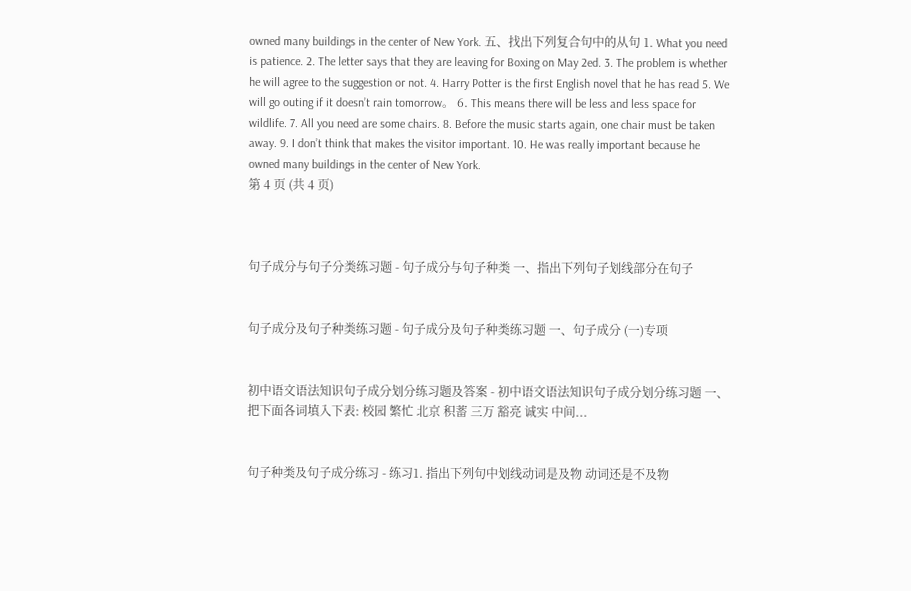owned many buildings in the center of New York. 五、找出下列复合句中的从句 1. What you need is patience. 2. The letter says that they are leaving for Boxing on May 2ed. 3. The problem is whether he will agree to the suggestion or not. 4. Harry Potter is the first English novel that he has read 5. We will go outing if it doesn’t rain tomorrow。 6. This means there will be less and less space for wildlife. 7. All you need are some chairs. 8. Before the music starts again, one chair must be taken away. 9. I don’t think that makes the visitor important. 10. He was really important because he owned many buildings in the center of New York.
第 4 页 (共 4 页)



句子成分与句子分类练习题 - 句子成分与句子种类 一、指出下列句子划线部分在句子


句子成分及句子种类练习题 - 句子成分及句子种类练习题 一、句子成分 (一)专项


初中语文语法知识句子成分划分练习题及答案 - 初中语文语法知识句子成分划分练习题 一、把下面各词填入下表: 校园 繁忙 北京 积蓄 三万 豁亮 诚实 中间...


句子种类及句子成分练习 - 练习1. 指出下列句中划线动词是及物 动词还是不及物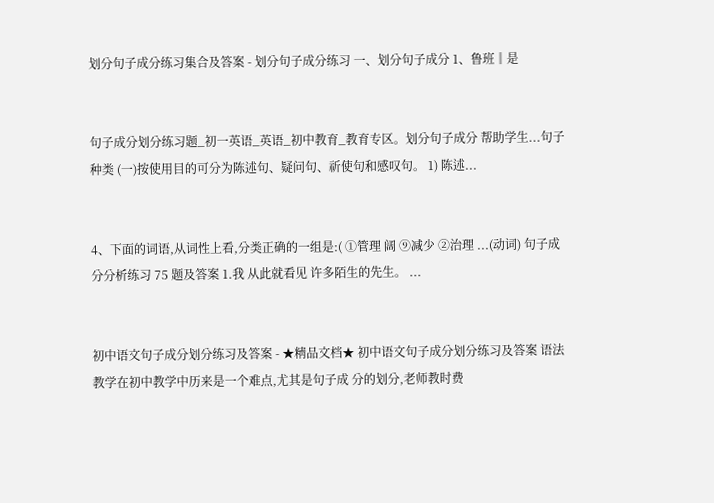划分句子成分练习集合及答案 - 划分句子成分练习 一、划分句子成分 1、鲁班‖是


句子成分划分练习题_初一英语_英语_初中教育_教育专区。划分句子成分 帮助学生...句子种类 (一)按使用目的可分为陈述句、疑问句、祈使句和感叹句。 1) 陈述...


4、下面的词语,从词性上看,分类正确的一组是:( ①管理 阔 ⑨减少 ②治理 ...(动词) 句子成分分析练习 75 题及答案 1.我 从此就看见 许多陌生的先生。 ...


初中语文句子成分划分练习及答案 - ★精品文档★ 初中语文句子成分划分练习及答案 语法教学在初中教学中历来是一个难点,尤其是句子成 分的划分,老师教时费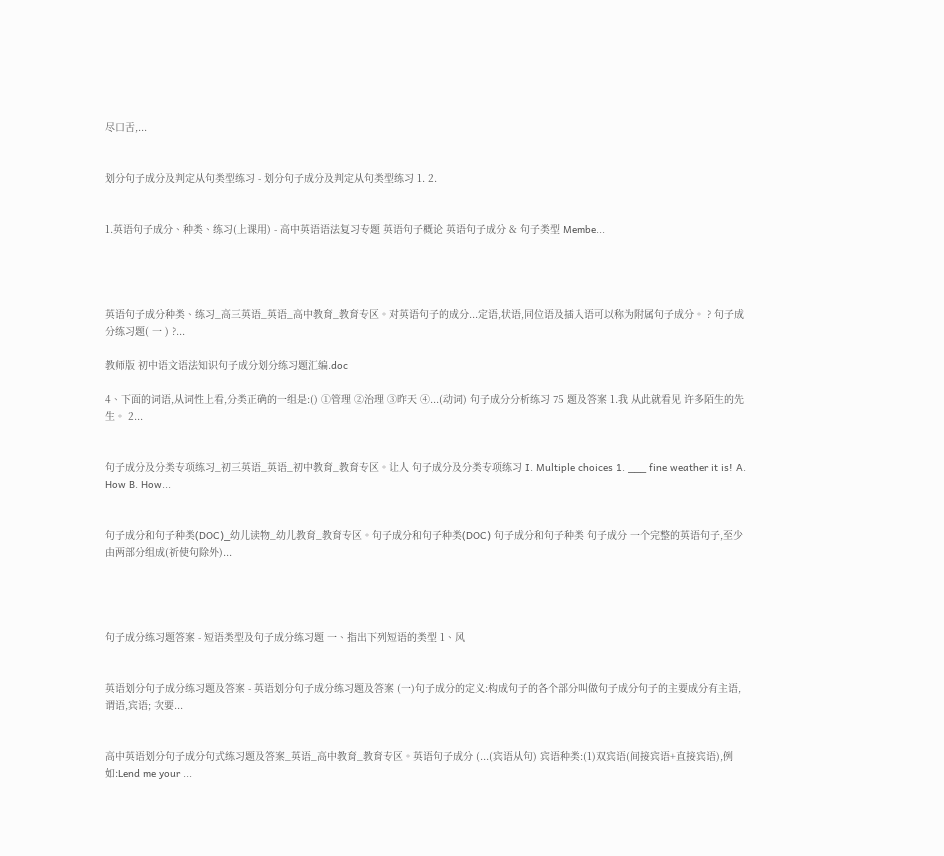尽口舌,...


划分句子成分及判定从句类型练习 - 划分句子成分及判定从句类型练习 1. 2.


1.英语句子成分、种类、练习(上课用) - 高中英语语法复习专题 英语句子概论 英语句子成分 & 句子类型 Membe...




英语句子成分种类、练习_高三英语_英语_高中教育_教育专区。对英语句子的成分...定语,状语,同位语及插入语可以称为附属句子成分。 ? 句子成分练习题( 一 ) ?...

教师版 初中语文语法知识句子成分划分练习题汇编.doc

4、下面的词语,从词性上看,分类正确的一组是:() ①管理 ②治理 ③昨天 ④...(动词) 句子成分分析练习 75 题及答案 1.我 从此就看见 许多陌生的先生。 2...


句子成分及分类专项练习_初三英语_英语_初中教育_教育专区。让人 句子成分及分类专项练习 I. Multiple choices 1. ___ fine weather it is! A. How B. How...


句子成分和句子种类(DOC)_幼儿读物_幼儿教育_教育专区。句子成分和句子种类(DOC) 句子成分和句子种类 句子成分 一个完整的英语句子,至少由两部分组成(祈使句除外)...




句子成分练习题答案 - 短语类型及句子成分练习题 一、指出下列短语的类型 1、风


英语划分句子成分练习题及答案 - 英语划分句子成分练习题及答案 (一)句子成分的定义:构成句子的各个部分叫做句子成分句子的主要成分有主语,谓语,宾语; 次要...


高中英语划分句子成分句式练习题及答案_英语_高中教育_教育专区。英语句子成分 (...(宾语从句) 宾语种类:(1)双宾语(间接宾语+直接宾语),例如:Lend me your ...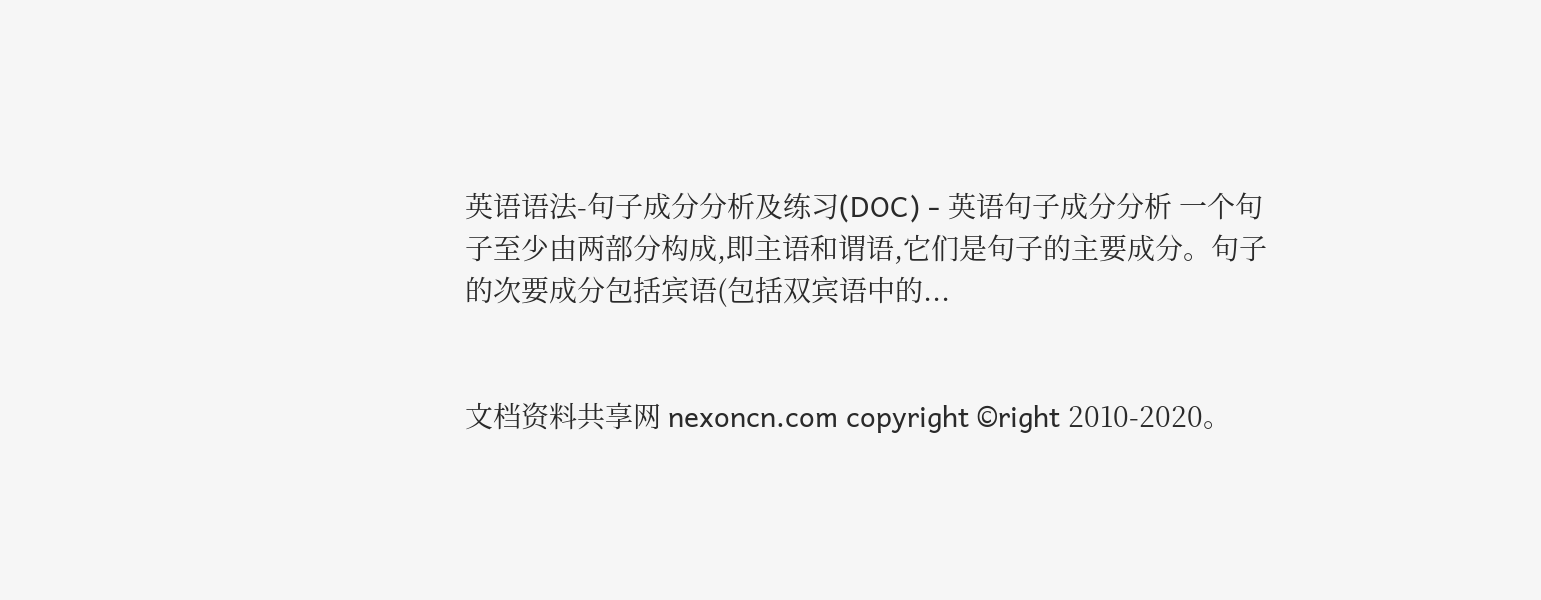英语语法-句子成分分析及练习(DOC) - 英语句子成分分析 一个句子至少由两部分构成,即主语和谓语,它们是句子的主要成分。句子 的次要成分包括宾语(包括双宾语中的...


文档资料共享网 nexoncn.com copyright ©right 2010-2020。